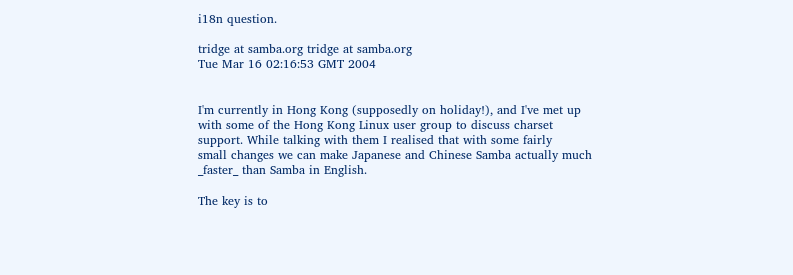i18n question.

tridge at samba.org tridge at samba.org
Tue Mar 16 02:16:53 GMT 2004


I'm currently in Hong Kong (supposedly on holiday!), and I've met up
with some of the Hong Kong Linux user group to discuss charset
support. While talking with them I realised that with some fairly
small changes we can make Japanese and Chinese Samba actually much
_faster_ than Samba in English.

The key is to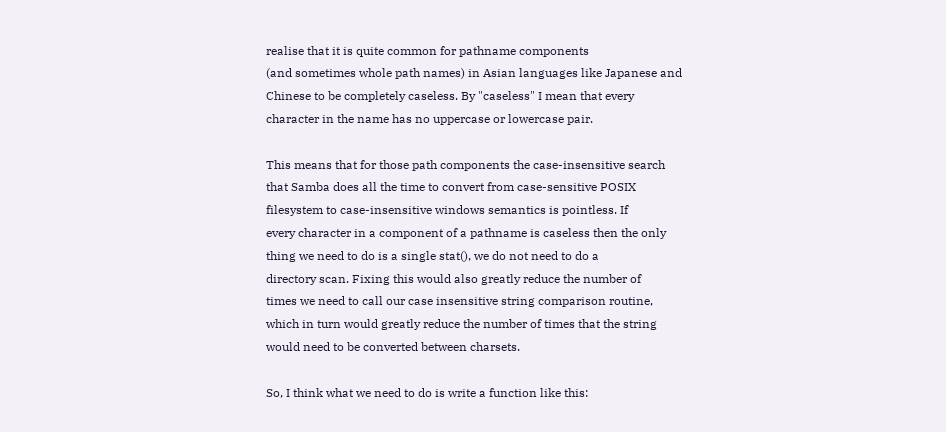realise that it is quite common for pathname components
(and sometimes whole path names) in Asian languages like Japanese and
Chinese to be completely caseless. By "caseless" I mean that every
character in the name has no uppercase or lowercase pair.

This means that for those path components the case-insensitive search
that Samba does all the time to convert from case-sensitive POSIX
filesystem to case-insensitive windows semantics is pointless. If
every character in a component of a pathname is caseless then the only
thing we need to do is a single stat(), we do not need to do a
directory scan. Fixing this would also greatly reduce the number of
times we need to call our case insensitive string comparison routine,
which in turn would greatly reduce the number of times that the string
would need to be converted between charsets.

So, I think what we need to do is write a function like this: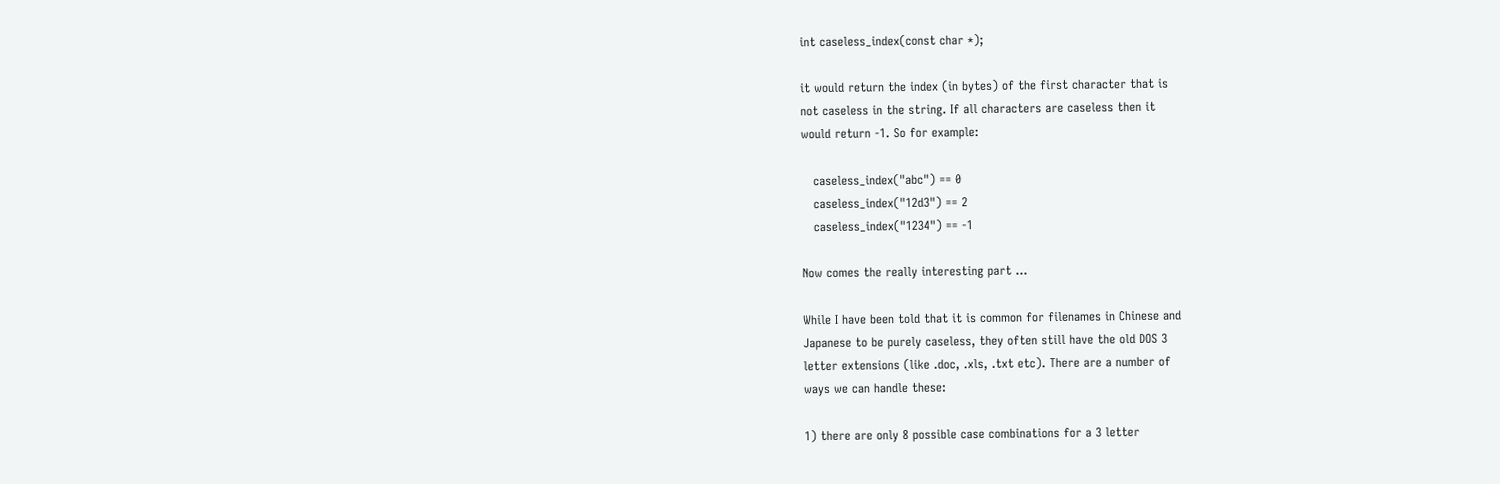int caseless_index(const char *);

it would return the index (in bytes) of the first character that is
not caseless in the string. If all characters are caseless then it
would return -1. So for example:

   caseless_index("abc") == 0
   caseless_index("12d3") == 2
   caseless_index("1234") == -1

Now comes the really interesting part ...

While I have been told that it is common for filenames in Chinese and
Japanese to be purely caseless, they often still have the old DOS 3
letter extensions (like .doc, .xls, .txt etc). There are a number of
ways we can handle these:

1) there are only 8 possible case combinations for a 3 letter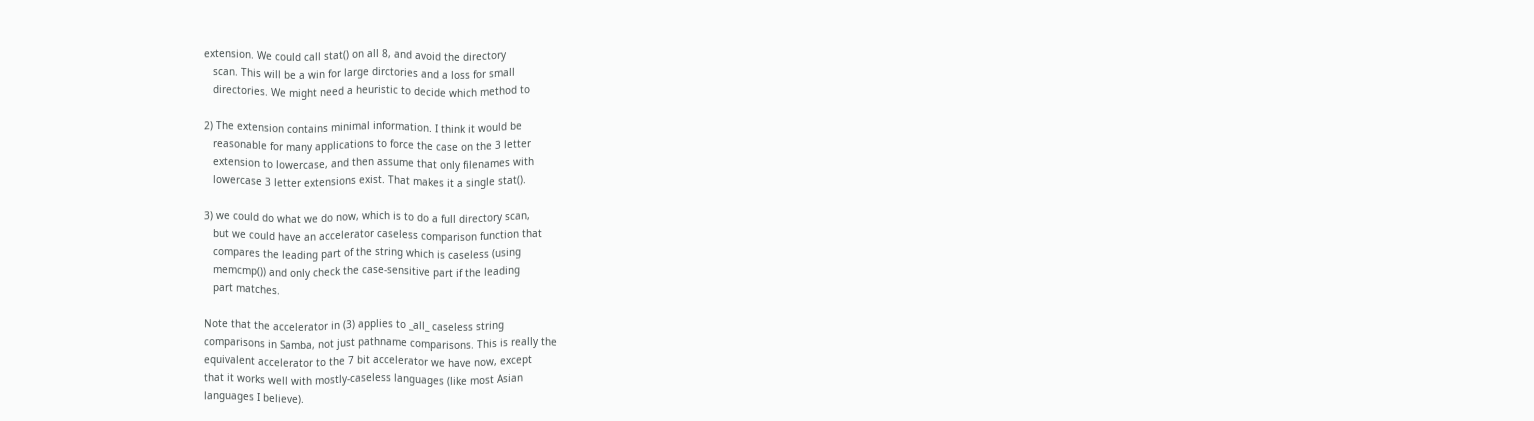extension. We could call stat() on all 8, and avoid the directory
   scan. This will be a win for large dirctories and a loss for small
   directories. We might need a heuristic to decide which method to

2) The extension contains minimal information. I think it would be
   reasonable for many applications to force the case on the 3 letter
   extension to lowercase, and then assume that only filenames with
   lowercase 3 letter extensions exist. That makes it a single stat().

3) we could do what we do now, which is to do a full directory scan,
   but we could have an accelerator caseless comparison function that
   compares the leading part of the string which is caseless (using
   memcmp()) and only check the case-sensitive part if the leading
   part matches.

Note that the accelerator in (3) applies to _all_ caseless string
comparisons in Samba, not just pathname comparisons. This is really the
equivalent accelerator to the 7 bit accelerator we have now, except
that it works well with mostly-caseless languages (like most Asian
languages I believe).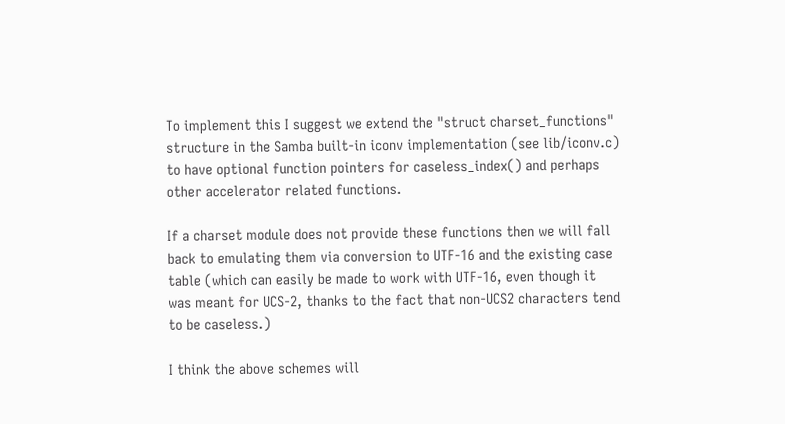To implement this I suggest we extend the "struct charset_functions"
structure in the Samba built-in iconv implementation (see lib/iconv.c)
to have optional function pointers for caseless_index() and perhaps
other accelerator related functions.

If a charset module does not provide these functions then we will fall
back to emulating them via conversion to UTF-16 and the existing case
table (which can easily be made to work with UTF-16, even though it
was meant for UCS-2, thanks to the fact that non-UCS2 characters tend
to be caseless.)

I think the above schemes will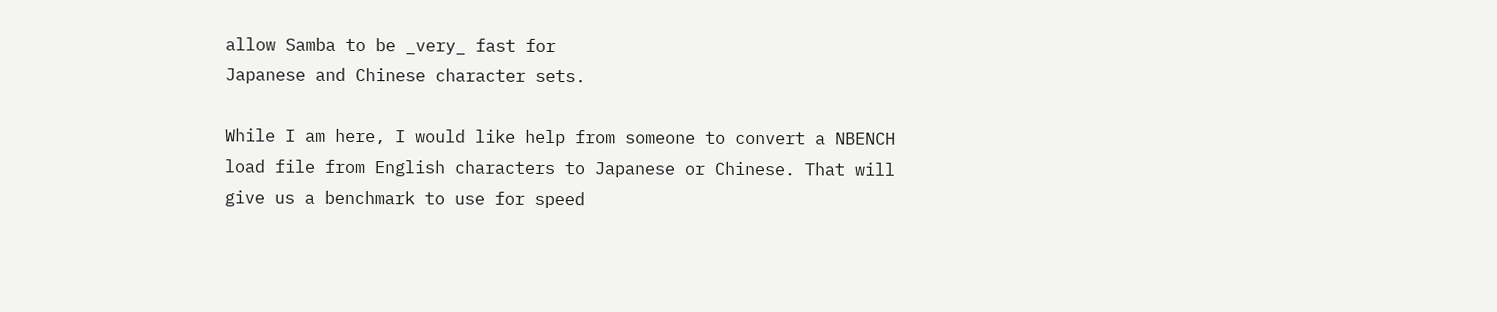allow Samba to be _very_ fast for
Japanese and Chinese character sets.

While I am here, I would like help from someone to convert a NBENCH
load file from English characters to Japanese or Chinese. That will
give us a benchmark to use for speed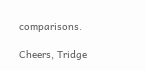comparisons.

Cheers, Tridge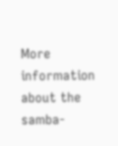More information about the samba-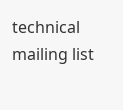technical mailing list